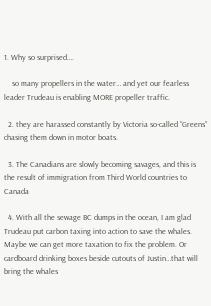1. Why so surprised….

    so many propellers in the water… and yet our fearless leader Trudeau is enabling MORE propeller traffic.

  2. they are harassed constantly by Victoria so-called “Greens” chasing them down in motor boats.

  3. The Canadians are slowly becoming savages, and this is the result of immigration from Third World countries to Canada

  4. With all the sewage BC dumps in the ocean, I am glad Trudeau put carbon taxing into action to save the whales. Maybe we can get more taxation to fix the problem. Or cardboard drinking boxes beside cutouts of Justin…that will bring the whales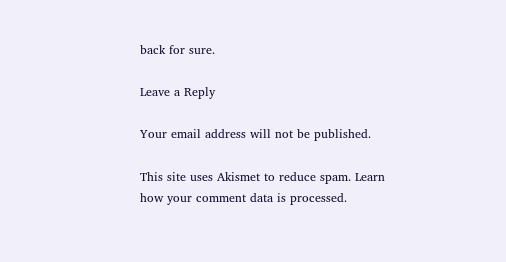back for sure.

Leave a Reply

Your email address will not be published.

This site uses Akismet to reduce spam. Learn how your comment data is processed.